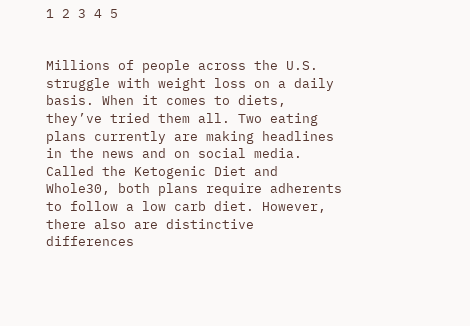1 2 3 4 5


Millions of people across the U.S. struggle with weight loss on a daily basis. When it comes to diets, they’ve tried them all. Two eating plans currently are making headlines in the news and on social media. Called the Ketogenic Diet and Whole30, both plans require adherents to follow a low carb diet. However, there also are distinctive differences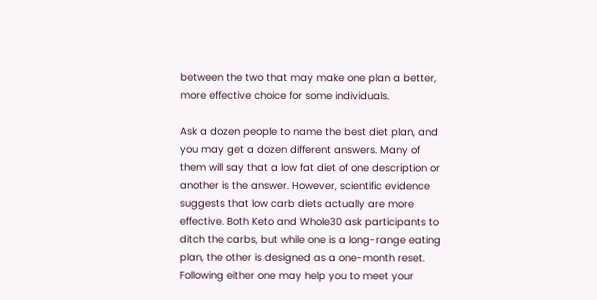between the two that may make one plan a better, more effective choice for some individuals.

Ask a dozen people to name the best diet plan, and you may get a dozen different answers. Many of them will say that a low fat diet of one description or another is the answer. However, scientific evidence suggests that low carb diets actually are more effective. Both Keto and Whole30 ask participants to ditch the carbs, but while one is a long-range eating plan, the other is designed as a one-month reset. Following either one may help you to meet your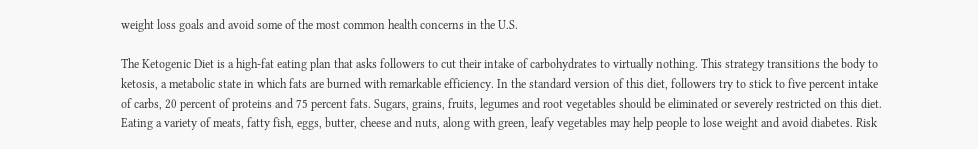weight loss goals and avoid some of the most common health concerns in the U.S.

The Ketogenic Diet is a high-fat eating plan that asks followers to cut their intake of carbohydrates to virtually nothing. This strategy transitions the body to ketosis, a metabolic state in which fats are burned with remarkable efficiency. In the standard version of this diet, followers try to stick to five percent intake of carbs, 20 percent of proteins and 75 percent fats. Sugars, grains, fruits, legumes and root vegetables should be eliminated or severely restricted on this diet. Eating a variety of meats, fatty fish, eggs, butter, cheese and nuts, along with green, leafy vegetables may help people to lose weight and avoid diabetes. Risk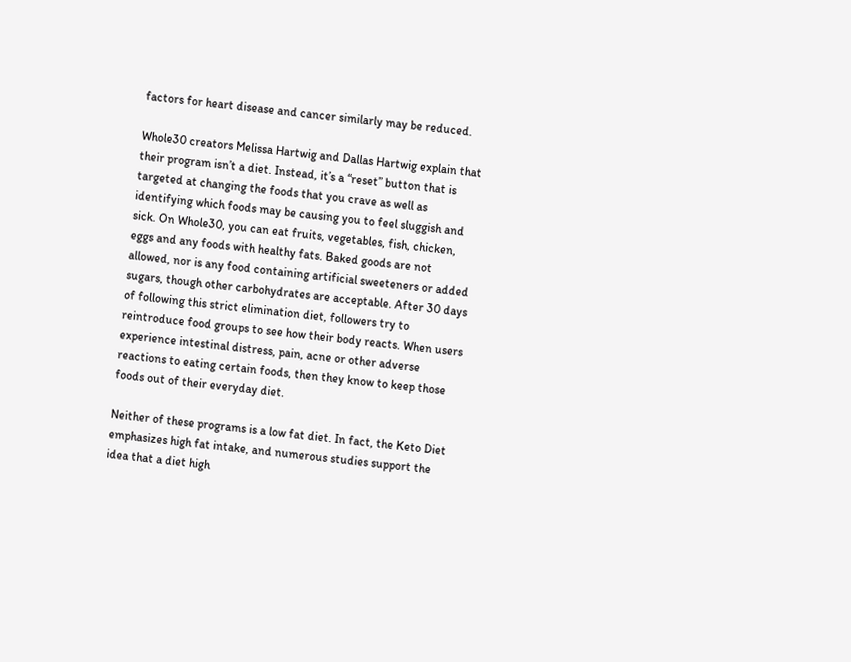factors for heart disease and cancer similarly may be reduced.

Whole30 creators Melissa Hartwig and Dallas Hartwig explain that their program isn’t a diet. Instead, it’s a “reset” button that is targeted at changing the foods that you crave as well as identifying which foods may be causing you to feel sluggish and sick. On Whole30, you can eat fruits, vegetables, fish, chicken, eggs and any foods with healthy fats. Baked goods are not allowed, nor is any food containing artificial sweeteners or added sugars, though other carbohydrates are acceptable. After 30 days of following this strict elimination diet, followers try to reintroduce food groups to see how their body reacts. When users experience intestinal distress, pain, acne or other adverse reactions to eating certain foods, then they know to keep those foods out of their everyday diet.

Neither of these programs is a low fat diet. In fact, the Keto Diet emphasizes high fat intake, and numerous studies support the idea that a diet high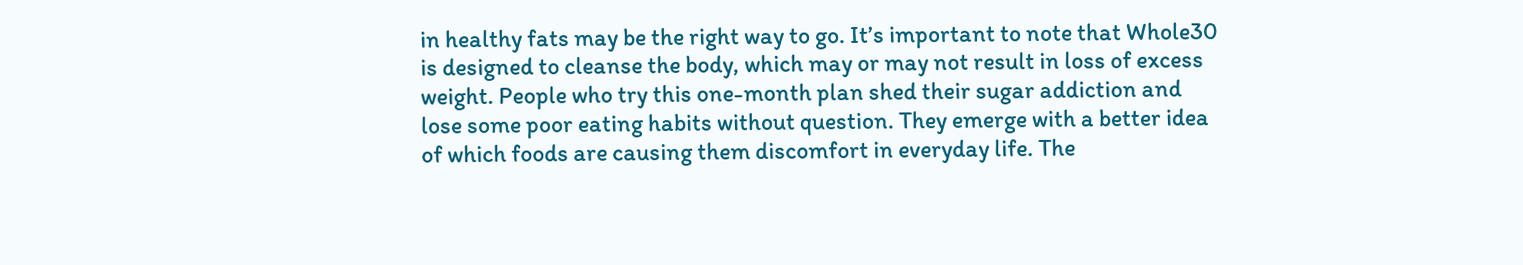in healthy fats may be the right way to go. It’s important to note that Whole30 is designed to cleanse the body, which may or may not result in loss of excess weight. People who try this one-month plan shed their sugar addiction and lose some poor eating habits without question. They emerge with a better idea of which foods are causing them discomfort in everyday life. The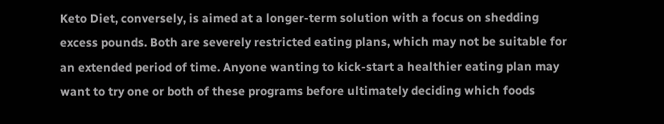Keto Diet, conversely, is aimed at a longer-term solution with a focus on shedding excess pounds. Both are severely restricted eating plans, which may not be suitable for an extended period of time. Anyone wanting to kick-start a healthier eating plan may want to try one or both of these programs before ultimately deciding which foods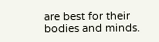are best for their bodies and minds.